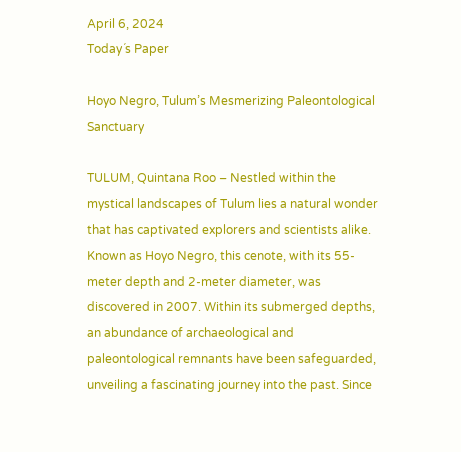April 6, 2024
Today´s Paper

Hoyo Negro, Tulum’s Mesmerizing Paleontological Sanctuary

TULUM, Quintana Roo – Nestled within the mystical landscapes of Tulum lies a natural wonder that has captivated explorers and scientists alike. Known as Hoyo Negro, this cenote, with its 55-meter depth and 2-meter diameter, was discovered in 2007. Within its submerged depths, an abundance of archaeological and paleontological remnants have been safeguarded, unveiling a fascinating journey into the past. Since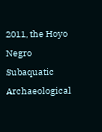2011, the Hoyo Negro Subaquatic Archaeological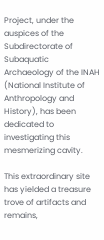Project, under the auspices of the Subdirectorate of Subaquatic Archaeology of the INAH (National Institute of Anthropology and History), has been dedicated to investigating this mesmerizing cavity.

This extraordinary site has yielded a treasure trove of artifacts and remains,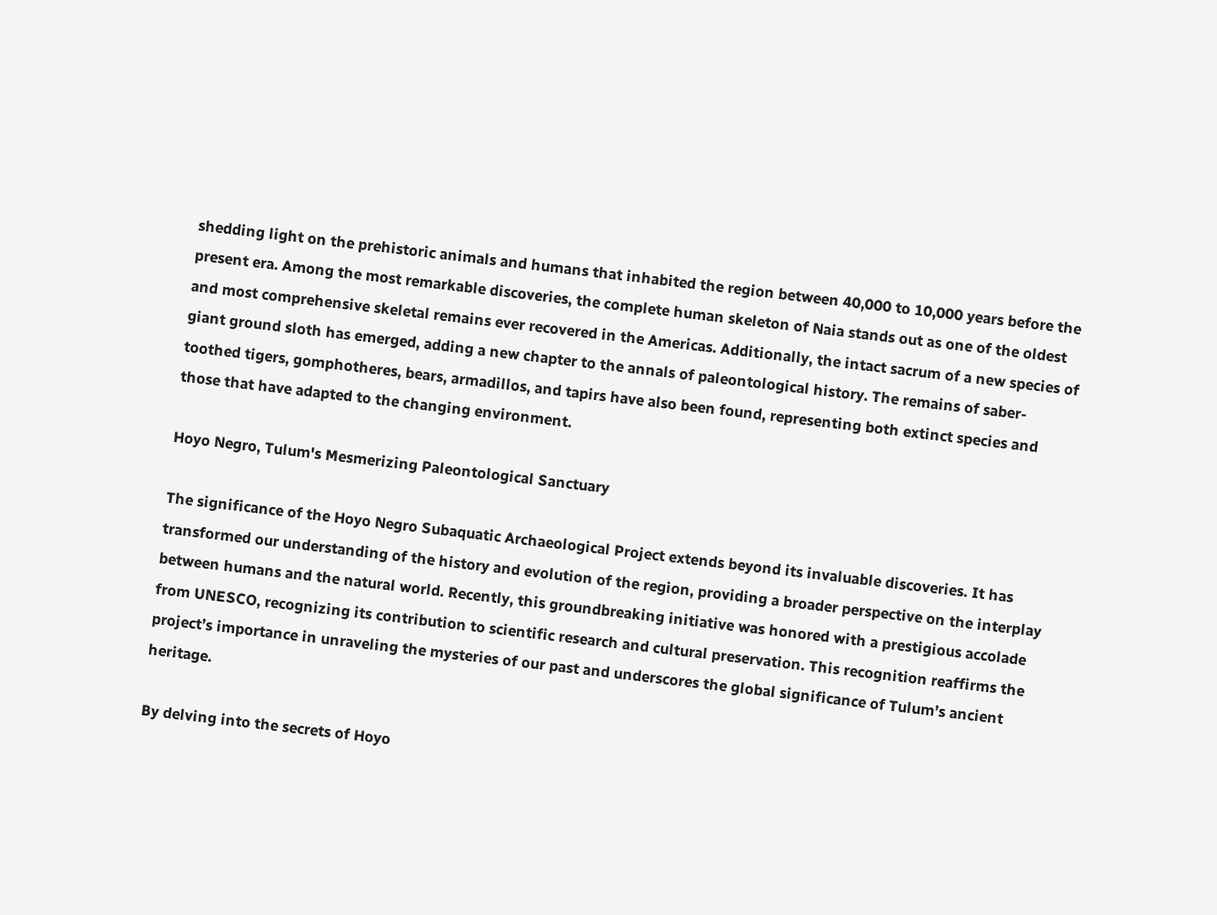shedding light on the prehistoric animals and humans that inhabited the region between 40,000 to 10,000 years before the present era. Among the most remarkable discoveries, the complete human skeleton of Naia stands out as one of the oldest and most comprehensive skeletal remains ever recovered in the Americas. Additionally, the intact sacrum of a new species of giant ground sloth has emerged, adding a new chapter to the annals of paleontological history. The remains of saber-toothed tigers, gomphotheres, bears, armadillos, and tapirs have also been found, representing both extinct species and those that have adapted to the changing environment.

Hoyo Negro, Tulum's Mesmerizing Paleontological Sanctuary

The significance of the Hoyo Negro Subaquatic Archaeological Project extends beyond its invaluable discoveries. It has transformed our understanding of the history and evolution of the region, providing a broader perspective on the interplay between humans and the natural world. Recently, this groundbreaking initiative was honored with a prestigious accolade from UNESCO, recognizing its contribution to scientific research and cultural preservation. This recognition reaffirms the project’s importance in unraveling the mysteries of our past and underscores the global significance of Tulum’s ancient heritage.

By delving into the secrets of Hoyo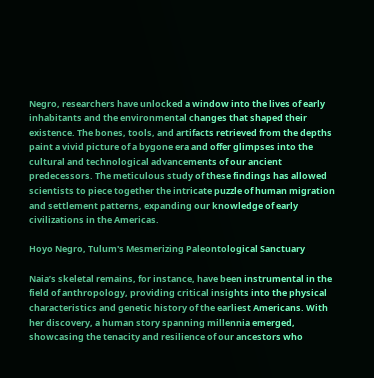Negro, researchers have unlocked a window into the lives of early inhabitants and the environmental changes that shaped their existence. The bones, tools, and artifacts retrieved from the depths paint a vivid picture of a bygone era and offer glimpses into the cultural and technological advancements of our ancient predecessors. The meticulous study of these findings has allowed scientists to piece together the intricate puzzle of human migration and settlement patterns, expanding our knowledge of early civilizations in the Americas.

Hoyo Negro, Tulum's Mesmerizing Paleontological Sanctuary

Naia’s skeletal remains, for instance, have been instrumental in the field of anthropology, providing critical insights into the physical characteristics and genetic history of the earliest Americans. With her discovery, a human story spanning millennia emerged, showcasing the tenacity and resilience of our ancestors who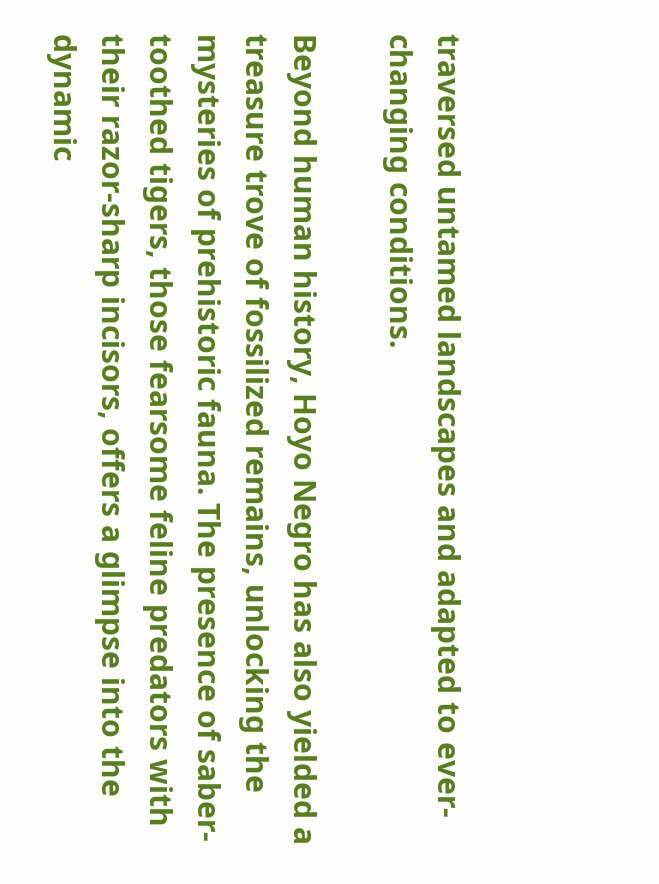traversed untamed landscapes and adapted to ever-changing conditions.

Beyond human history, Hoyo Negro has also yielded a treasure trove of fossilized remains, unlocking the mysteries of prehistoric fauna. The presence of saber-toothed tigers, those fearsome feline predators with their razor-sharp incisors, offers a glimpse into the dynamic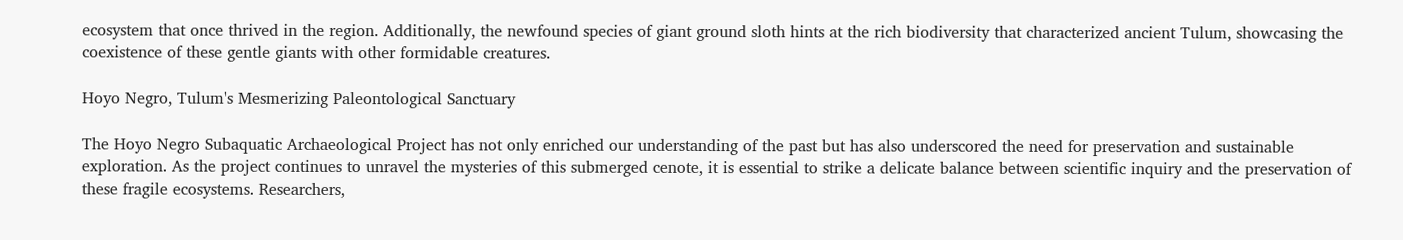ecosystem that once thrived in the region. Additionally, the newfound species of giant ground sloth hints at the rich biodiversity that characterized ancient Tulum, showcasing the coexistence of these gentle giants with other formidable creatures.

Hoyo Negro, Tulum's Mesmerizing Paleontological Sanctuary

The Hoyo Negro Subaquatic Archaeological Project has not only enriched our understanding of the past but has also underscored the need for preservation and sustainable exploration. As the project continues to unravel the mysteries of this submerged cenote, it is essential to strike a delicate balance between scientific inquiry and the preservation of these fragile ecosystems. Researchers,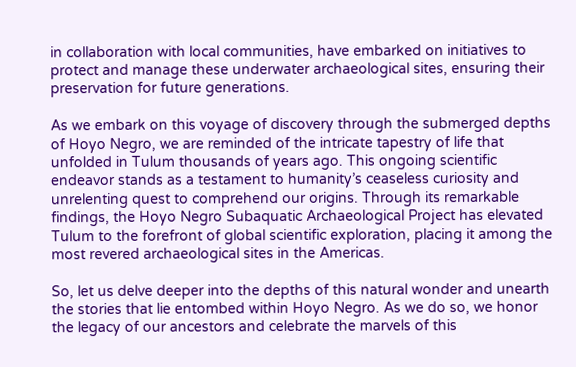in collaboration with local communities, have embarked on initiatives to protect and manage these underwater archaeological sites, ensuring their preservation for future generations.

As we embark on this voyage of discovery through the submerged depths of Hoyo Negro, we are reminded of the intricate tapestry of life that unfolded in Tulum thousands of years ago. This ongoing scientific endeavor stands as a testament to humanity’s ceaseless curiosity and unrelenting quest to comprehend our origins. Through its remarkable findings, the Hoyo Negro Subaquatic Archaeological Project has elevated Tulum to the forefront of global scientific exploration, placing it among the most revered archaeological sites in the Americas.

So, let us delve deeper into the depths of this natural wonder and unearth the stories that lie entombed within Hoyo Negro. As we do so, we honor the legacy of our ancestors and celebrate the marvels of this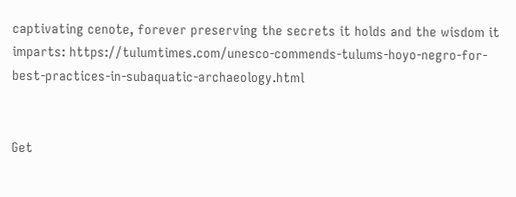captivating cenote, forever preserving the secrets it holds and the wisdom it imparts: https://tulumtimes.com/unesco-commends-tulums-hoyo-negro-for-best-practices-in-subaquatic-archaeology.html


Get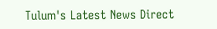Tulum's Latest News Direct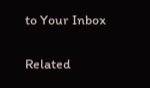to Your Inbox

Related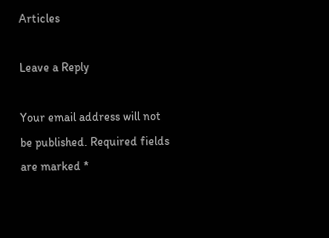Articles

Leave a Reply

Your email address will not be published. Required fields are marked *